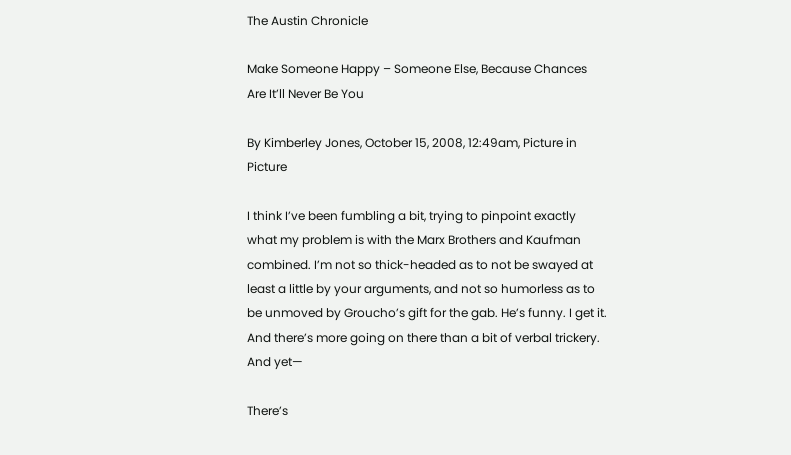The Austin Chronicle

Make Someone Happy – Someone Else, Because Chances Are It’ll Never Be You

By Kimberley Jones, October 15, 2008, 12:49am, Picture in Picture

I think I’ve been fumbling a bit, trying to pinpoint exactly what my problem is with the Marx Brothers and Kaufman combined. I’m not so thick-headed as to not be swayed at least a little by your arguments, and not so humorless as to be unmoved by Groucho’s gift for the gab. He’s funny. I get it. And there’s more going on there than a bit of verbal trickery. And yet—

There’s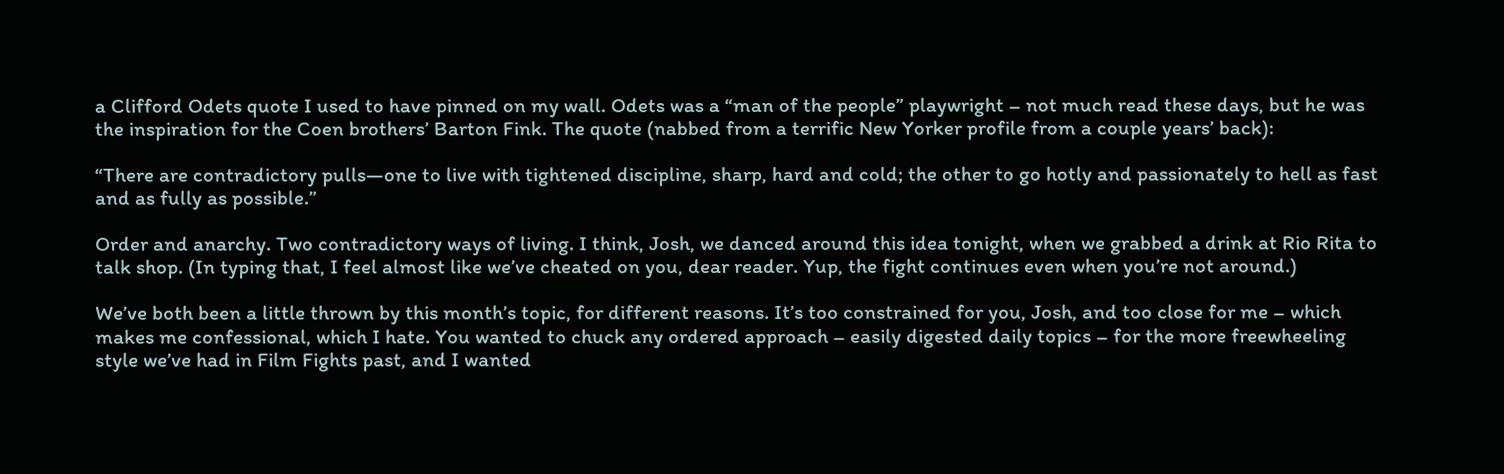a Clifford Odets quote I used to have pinned on my wall. Odets was a “man of the people” playwright – not much read these days, but he was the inspiration for the Coen brothers’ Barton Fink. The quote (nabbed from a terrific New Yorker profile from a couple years’ back):

“There are contradictory pulls—one to live with tightened discipline, sharp, hard and cold; the other to go hotly and passionately to hell as fast and as fully as possible.”

Order and anarchy. Two contradictory ways of living. I think, Josh, we danced around this idea tonight, when we grabbed a drink at Rio Rita to talk shop. (In typing that, I feel almost like we’ve cheated on you, dear reader. Yup, the fight continues even when you’re not around.)

We’ve both been a little thrown by this month’s topic, for different reasons. It’s too constrained for you, Josh, and too close for me – which makes me confessional, which I hate. You wanted to chuck any ordered approach – easily digested daily topics – for the more freewheeling style we’ve had in Film Fights past, and I wanted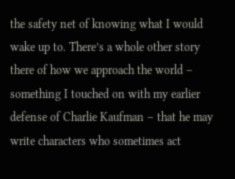the safety net of knowing what I would wake up to. There’s a whole other story there of how we approach the world – something I touched on with my earlier defense of Charlie Kaufman – that he may write characters who sometimes act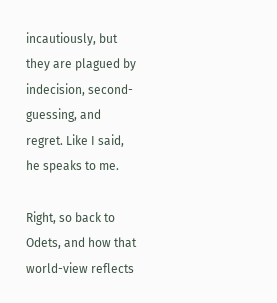incautiously, but they are plagued by indecision, second-guessing, and regret. Like I said, he speaks to me.

Right, so back to Odets, and how that world-view reflects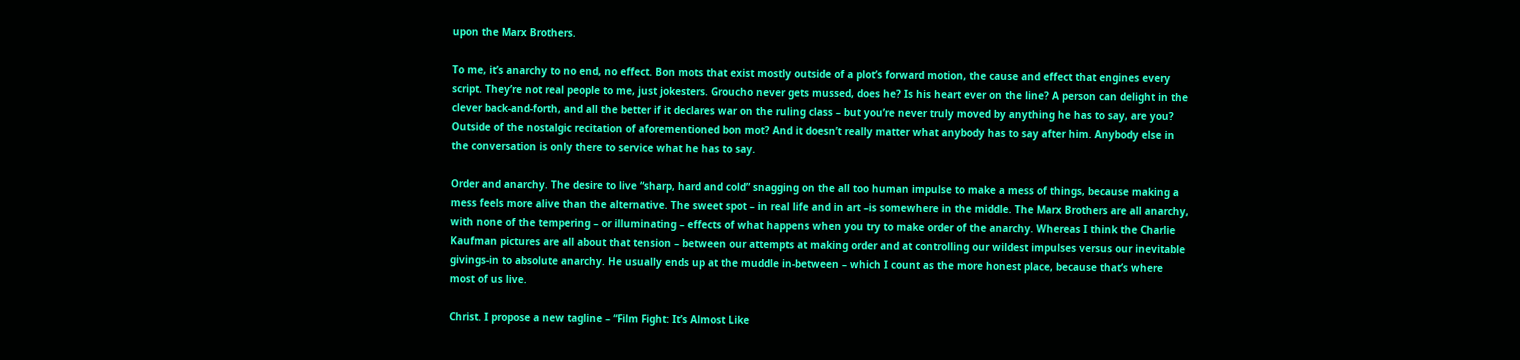upon the Marx Brothers.

To me, it’s anarchy to no end, no effect. Bon mots that exist mostly outside of a plot’s forward motion, the cause and effect that engines every script. They’re not real people to me, just jokesters. Groucho never gets mussed, does he? Is his heart ever on the line? A person can delight in the clever back-and-forth, and all the better if it declares war on the ruling class – but you’re never truly moved by anything he has to say, are you? Outside of the nostalgic recitation of aforementioned bon mot? And it doesn’t really matter what anybody has to say after him. Anybody else in the conversation is only there to service what he has to say.

Order and anarchy. The desire to live “sharp, hard and cold” snagging on the all too human impulse to make a mess of things, because making a mess feels more alive than the alternative. The sweet spot – in real life and in art –is somewhere in the middle. The Marx Brothers are all anarchy, with none of the tempering – or illuminating – effects of what happens when you try to make order of the anarchy. Whereas I think the Charlie Kaufman pictures are all about that tension – between our attempts at making order and at controlling our wildest impulses versus our inevitable givings-in to absolute anarchy. He usually ends up at the muddle in-between – which I count as the more honest place, because that’s where most of us live.

Christ. I propose a new tagline – “Film Fight: It’s Almost Like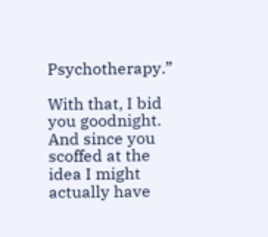Psychotherapy.”

With that, I bid you goodnight. And since you scoffed at the idea I might actually have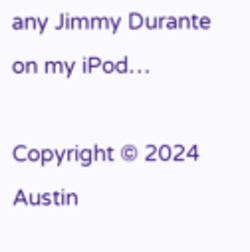any Jimmy Durante on my iPod…

Copyright © 2024 Austin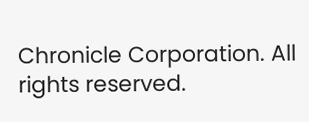Chronicle Corporation. All rights reserved.